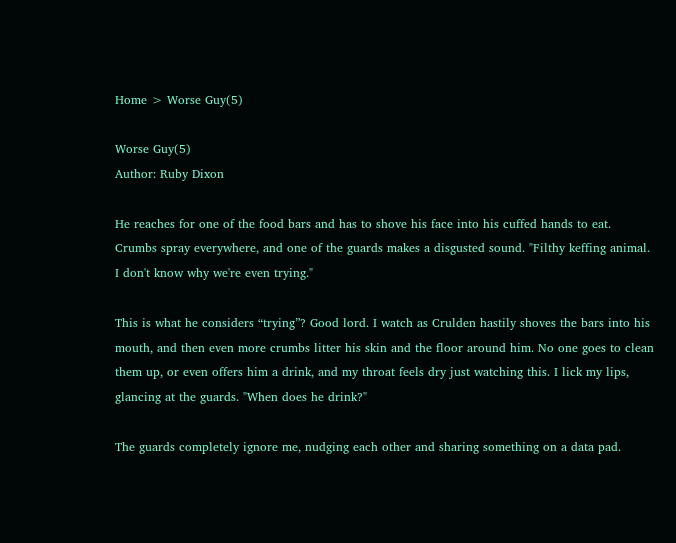Home > Worse Guy(5)

Worse Guy(5)
Author: Ruby Dixon

He reaches for one of the food bars and has to shove his face into his cuffed hands to eat. Crumbs spray everywhere, and one of the guards makes a disgusted sound. "Filthy keffing animal. I don't know why we're even trying."

This is what he considers “trying”? Good lord. I watch as Crulden hastily shoves the bars into his mouth, and then even more crumbs litter his skin and the floor around him. No one goes to clean them up, or even offers him a drink, and my throat feels dry just watching this. I lick my lips, glancing at the guards. "When does he drink?"

The guards completely ignore me, nudging each other and sharing something on a data pad.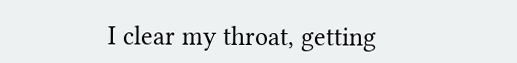I clear my throat, getting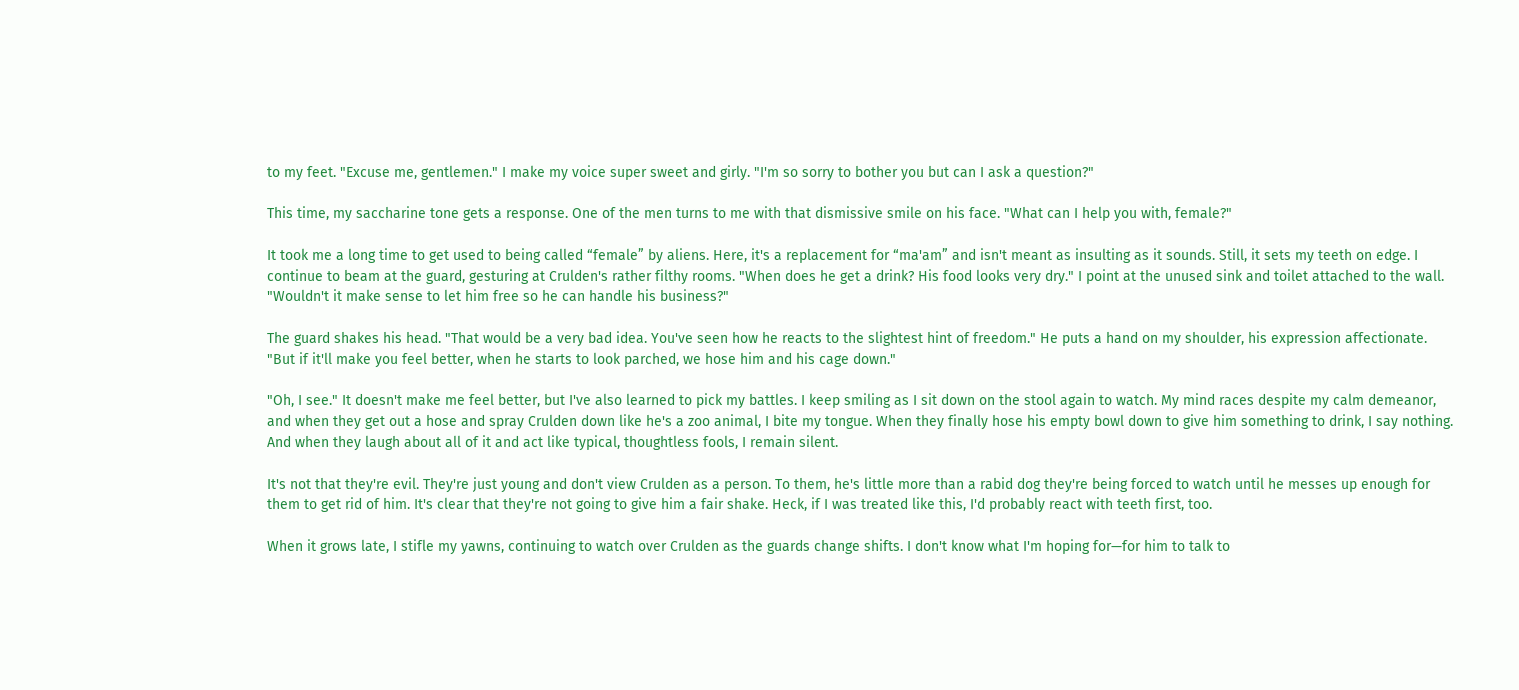to my feet. "Excuse me, gentlemen." I make my voice super sweet and girly. "I'm so sorry to bother you but can I ask a question?"

This time, my saccharine tone gets a response. One of the men turns to me with that dismissive smile on his face. "What can I help you with, female?"

It took me a long time to get used to being called “female” by aliens. Here, it's a replacement for “ma'am” and isn't meant as insulting as it sounds. Still, it sets my teeth on edge. I continue to beam at the guard, gesturing at Crulden's rather filthy rooms. "When does he get a drink? His food looks very dry." I point at the unused sink and toilet attached to the wall. "Wouldn't it make sense to let him free so he can handle his business?"

The guard shakes his head. "That would be a very bad idea. You've seen how he reacts to the slightest hint of freedom." He puts a hand on my shoulder, his expression affectionate. "But if it'll make you feel better, when he starts to look parched, we hose him and his cage down."

"Oh, I see." It doesn't make me feel better, but I've also learned to pick my battles. I keep smiling as I sit down on the stool again to watch. My mind races despite my calm demeanor, and when they get out a hose and spray Crulden down like he's a zoo animal, I bite my tongue. When they finally hose his empty bowl down to give him something to drink, I say nothing. And when they laugh about all of it and act like typical, thoughtless fools, I remain silent.

It's not that they're evil. They're just young and don't view Crulden as a person. To them, he's little more than a rabid dog they're being forced to watch until he messes up enough for them to get rid of him. It's clear that they're not going to give him a fair shake. Heck, if I was treated like this, I'd probably react with teeth first, too.

When it grows late, I stifle my yawns, continuing to watch over Crulden as the guards change shifts. I don't know what I'm hoping for—for him to talk to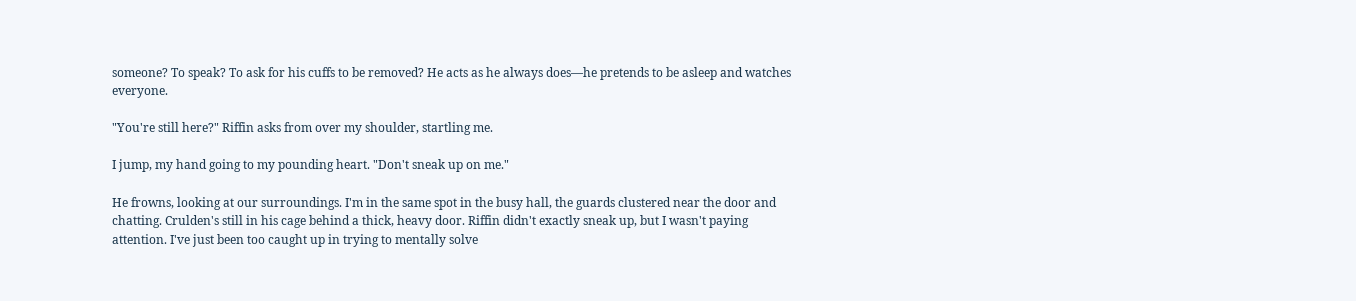someone? To speak? To ask for his cuffs to be removed? He acts as he always does—he pretends to be asleep and watches everyone.

"You're still here?" Riffin asks from over my shoulder, startling me.

I jump, my hand going to my pounding heart. "Don't sneak up on me."

He frowns, looking at our surroundings. I'm in the same spot in the busy hall, the guards clustered near the door and chatting. Crulden's still in his cage behind a thick, heavy door. Riffin didn't exactly sneak up, but I wasn't paying attention. I've just been too caught up in trying to mentally solve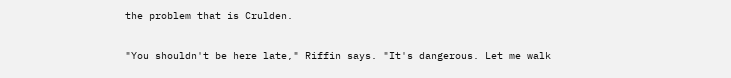the problem that is Crulden.

"You shouldn't be here late," Riffin says. "It's dangerous. Let me walk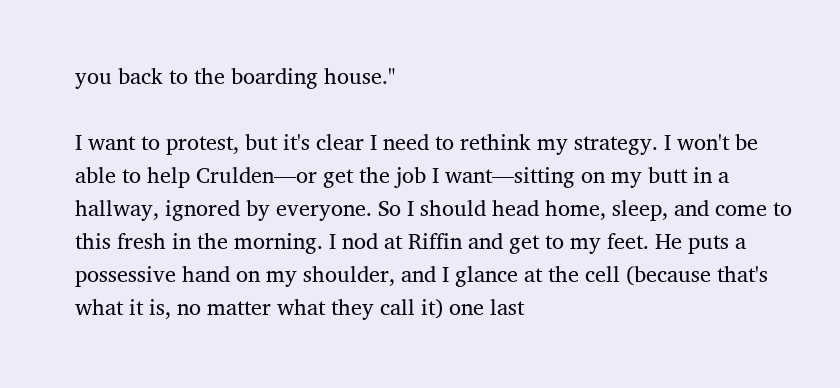you back to the boarding house."

I want to protest, but it's clear I need to rethink my strategy. I won't be able to help Crulden—or get the job I want—sitting on my butt in a hallway, ignored by everyone. So I should head home, sleep, and come to this fresh in the morning. I nod at Riffin and get to my feet. He puts a possessive hand on my shoulder, and I glance at the cell (because that's what it is, no matter what they call it) one last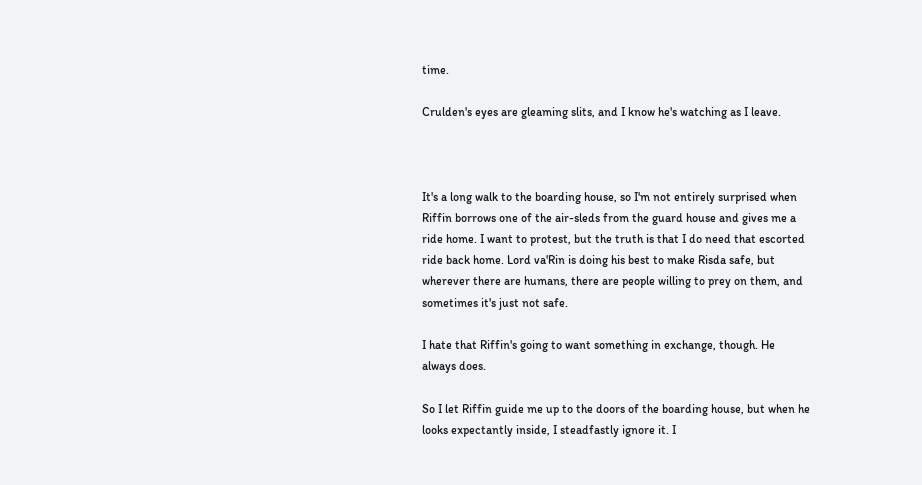time.

Crulden's eyes are gleaming slits, and I know he's watching as I leave.



It's a long walk to the boarding house, so I'm not entirely surprised when Riffin borrows one of the air-sleds from the guard house and gives me a ride home. I want to protest, but the truth is that I do need that escorted ride back home. Lord va'Rin is doing his best to make Risda safe, but wherever there are humans, there are people willing to prey on them, and sometimes it's just not safe.

I hate that Riffin's going to want something in exchange, though. He always does.

So I let Riffin guide me up to the doors of the boarding house, but when he looks expectantly inside, I steadfastly ignore it. I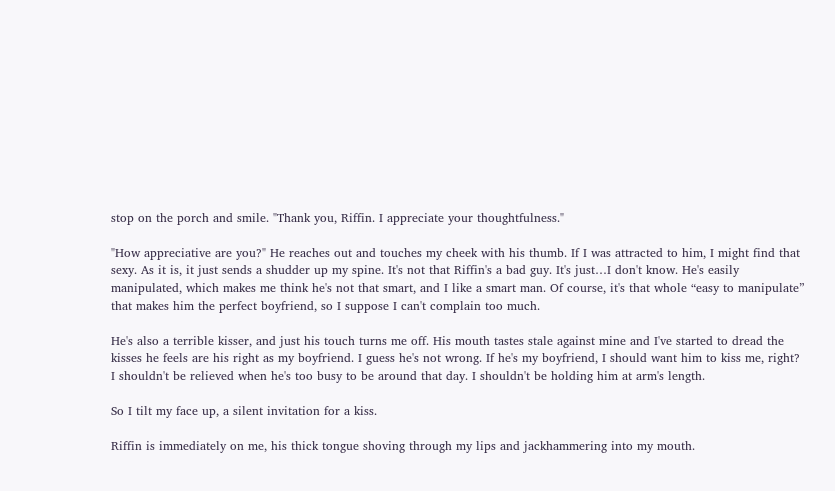stop on the porch and smile. "Thank you, Riffin. I appreciate your thoughtfulness."

"How appreciative are you?" He reaches out and touches my cheek with his thumb. If I was attracted to him, I might find that sexy. As it is, it just sends a shudder up my spine. It's not that Riffin's a bad guy. It's just…I don't know. He's easily manipulated, which makes me think he's not that smart, and I like a smart man. Of course, it's that whole “easy to manipulate” that makes him the perfect boyfriend, so I suppose I can't complain too much.

He's also a terrible kisser, and just his touch turns me off. His mouth tastes stale against mine and I've started to dread the kisses he feels are his right as my boyfriend. I guess he's not wrong. If he's my boyfriend, I should want him to kiss me, right? I shouldn't be relieved when he's too busy to be around that day. I shouldn't be holding him at arm's length.

So I tilt my face up, a silent invitation for a kiss.

Riffin is immediately on me, his thick tongue shoving through my lips and jackhammering into my mouth.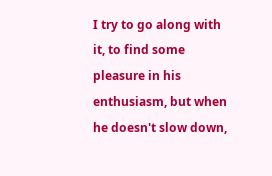I try to go along with it, to find some pleasure in his enthusiasm, but when he doesn't slow down,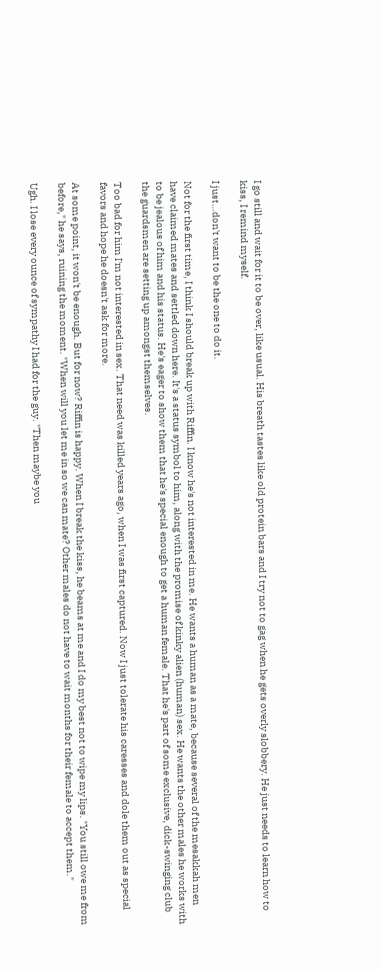I go still and wait for it to be over, like usual. His breath tastes like old protein bars and I try not to gag when he gets overly slobbery. He just needs to learn how to kiss, I remind myself.

I just…don't want to be the one to do it.

Not for the first time, I think I should break up with Riffin. I know he's not interested in me. He wants a human as a mate, because several of the mesakkah men have claimed mates and settled down here. It's a status symbol to him, along with the promise of kinky alien (human) sex. He wants the other males he works with to be jealous of him and his status. He's eager to show them that he's special enough to get a human female. That he's part of some exclusive, dick-swinging club the guardsmen are setting up amongst themselves.

Too bad for him I'm not interested in sex. That need was killed years ago, when I was first captured. Now I just tolerate his caresses and dole them out as special favors and hope he doesn't ask for more.

At some point, it won't be enough. But for now? Riffin is happy. When I break the kiss, he beams at me and I do my best not to wipe my lips. "You still owe me from before," he says, ruining the moment. "When will you let me in so we can mate? Other males do not have to wait months for their female to accept them."

Ugh. I lose every ounce of sympathy I had for the guy. "Then maybe you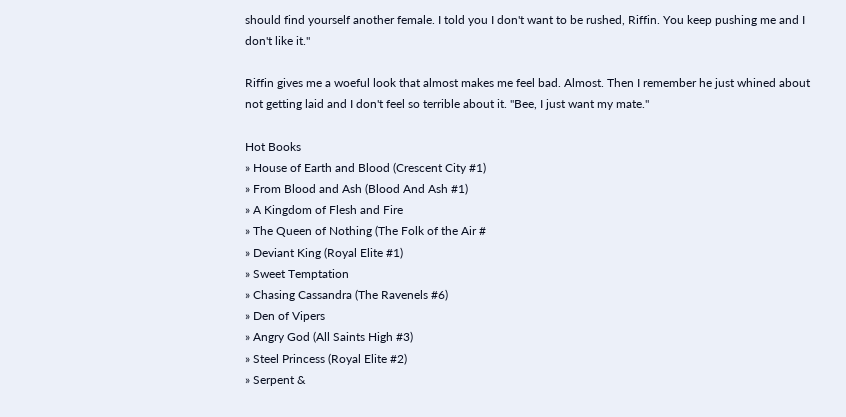should find yourself another female. I told you I don't want to be rushed, Riffin. You keep pushing me and I don't like it."

Riffin gives me a woeful look that almost makes me feel bad. Almost. Then I remember he just whined about not getting laid and I don't feel so terrible about it. "Bee, I just want my mate."

Hot Books
» House of Earth and Blood (Crescent City #1)
» From Blood and Ash (Blood And Ash #1)
» A Kingdom of Flesh and Fire
» The Queen of Nothing (The Folk of the Air #
» Deviant King (Royal Elite #1)
» Sweet Temptation
» Chasing Cassandra (The Ravenels #6)
» Den of Vipers
» Angry God (All Saints High #3)
» Steel Princess (Royal Elite #2)
» Serpent &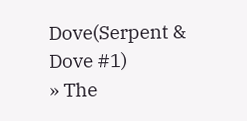Dove(Serpent & Dove #1)
» The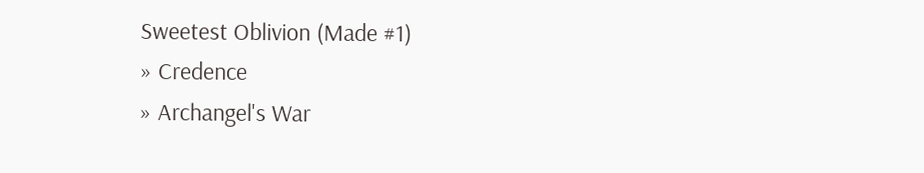Sweetest Oblivion (Made #1)
» Credence
» Archangel's War